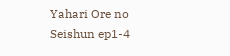Yahari Ore no Seishun ep1-4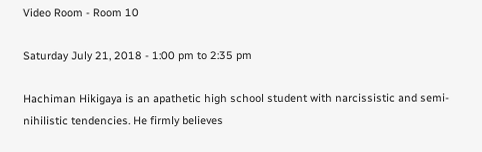Video Room - Room 10

Saturday July 21, 2018 - 1:00 pm to 2:35 pm

Hachiman Hikigaya is an apathetic high school student with narcissistic and semi-nihilistic tendencies. He firmly believes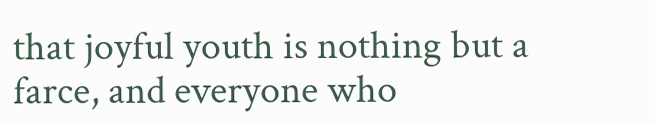that joyful youth is nothing but a farce, and everyone who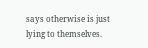says otherwise is just lying to themselves.